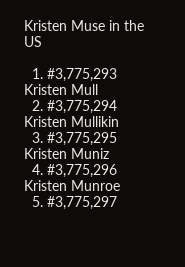Kristen Muse in the US

  1. #3,775,293 Kristen Mull
  2. #3,775,294 Kristen Mullikin
  3. #3,775,295 Kristen Muniz
  4. #3,775,296 Kristen Munroe
  5. #3,775,297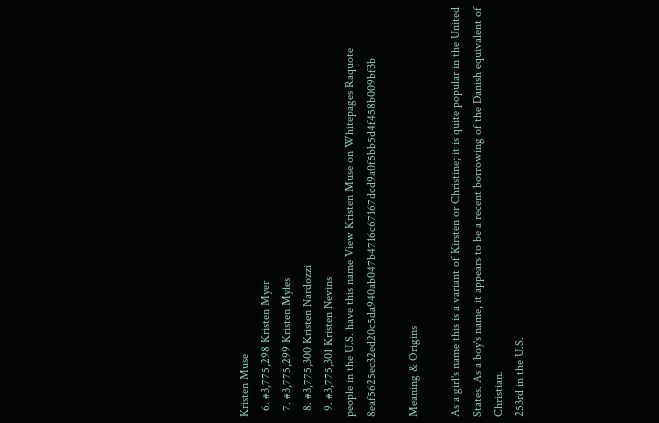Kristen Muse
  6. #3,775,298 Kristen Myer
  7. #3,775,299 Kristen Myles
  8. #3,775,300 Kristen Nardozzi
  9. #3,775,301 Kristen Nevins
people in the U.S. have this name View Kristen Muse on Whitepages Raquote 8eaf5625ec32ed20c5da940ab047b4716c67167dcd9a0f5bb5d4f458b009bf3b

Meaning & Origins

As a girl's name this is a variant of Kirsten or Christine; it is quite popular in the United States. As a boy's name, it appears to be a recent borrowing of the Danish equivalent of Christian.
253rd in the U.S.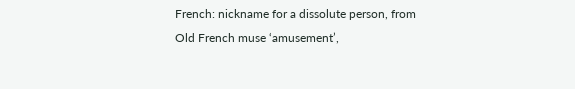French: nickname for a dissolute person, from Old French muse ‘amusement’,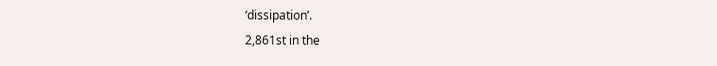‘dissipation’.
2,861st in the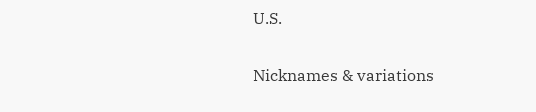U.S.

Nicknames & variations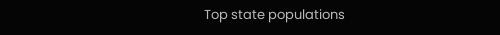Top state populations